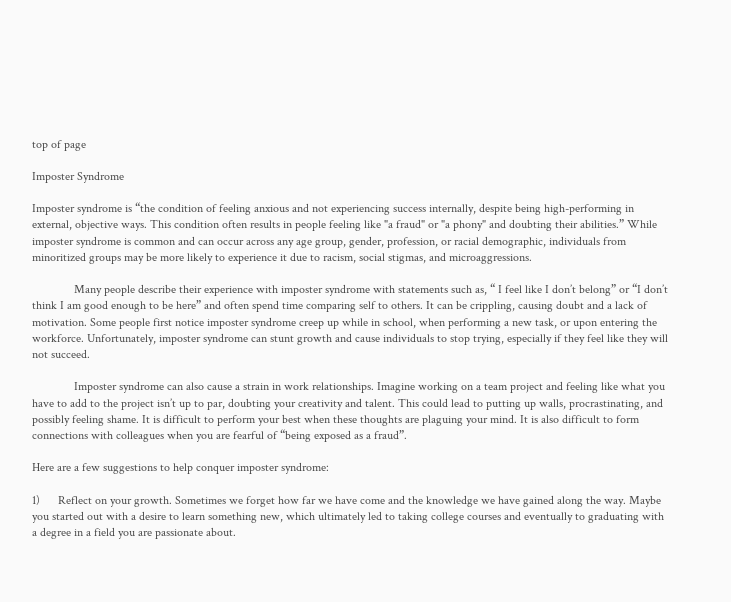top of page

Imposter Syndrome

Imposter syndrome is “the condition of feeling anxious and not experiencing success internally, despite being high-performing in external, objective ways. This condition often results in people feeling like "a fraud" or "a phony" and doubting their abilities.” While imposter syndrome is common and can occur across any age group, gender, profession, or racial demographic, individuals from minoritized groups may be more likely to experience it due to racism, social stigmas, and microaggressions.

              Many people describe their experience with imposter syndrome with statements such as, “ I feel like I don’t belong” or “I don’t think I am good enough to be here” and often spend time comparing self to others. It can be crippling, causing doubt and a lack of motivation. Some people first notice imposter syndrome creep up while in school, when performing a new task, or upon entering the workforce. Unfortunately, imposter syndrome can stunt growth and cause individuals to stop trying, especially if they feel like they will not succeed.

              Imposter syndrome can also cause a strain in work relationships. Imagine working on a team project and feeling like what you have to add to the project isn’t up to par, doubting your creativity and talent. This could lead to putting up walls, procrastinating, and possibly feeling shame. It is difficult to perform your best when these thoughts are plaguing your mind. It is also difficult to form connections with colleagues when you are fearful of “being exposed as a fraud”.

Here are a few suggestions to help conquer imposter syndrome:

1)      Reflect on your growth. Sometimes we forget how far we have come and the knowledge we have gained along the way. Maybe you started out with a desire to learn something new, which ultimately led to taking college courses and eventually to graduating with a degree in a field you are passionate about.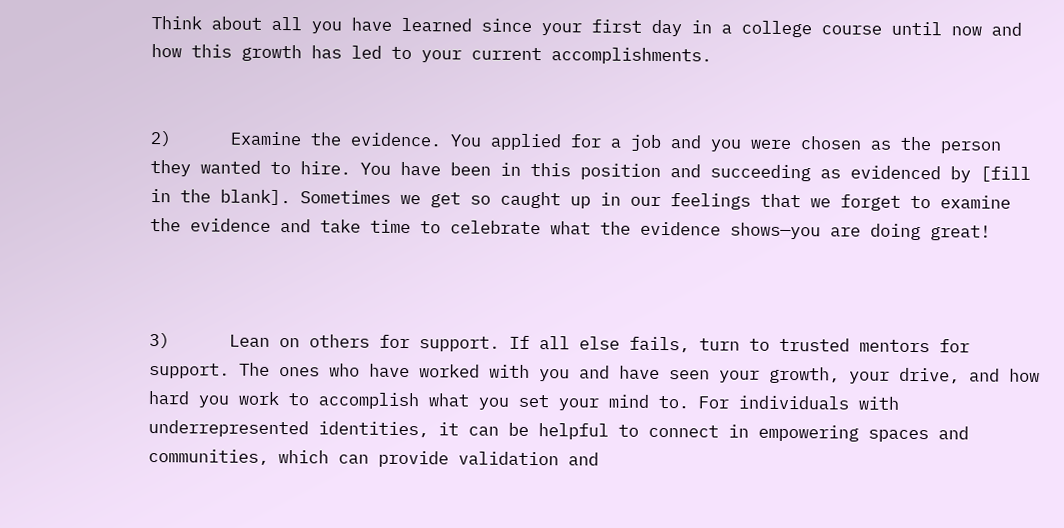Think about all you have learned since your first day in a college course until now and how this growth has led to your current accomplishments.


2)      Examine the evidence. You applied for a job and you were chosen as the person they wanted to hire. You have been in this position and succeeding as evidenced by [fill in the blank]. Sometimes we get so caught up in our feelings that we forget to examine the evidence and take time to celebrate what the evidence shows—you are doing great!



3)      Lean on others for support. If all else fails, turn to trusted mentors for support. The ones who have worked with you and have seen your growth, your drive, and how hard you work to accomplish what you set your mind to. For individuals with underrepresented identities, it can be helpful to connect in empowering spaces and communities, which can provide validation and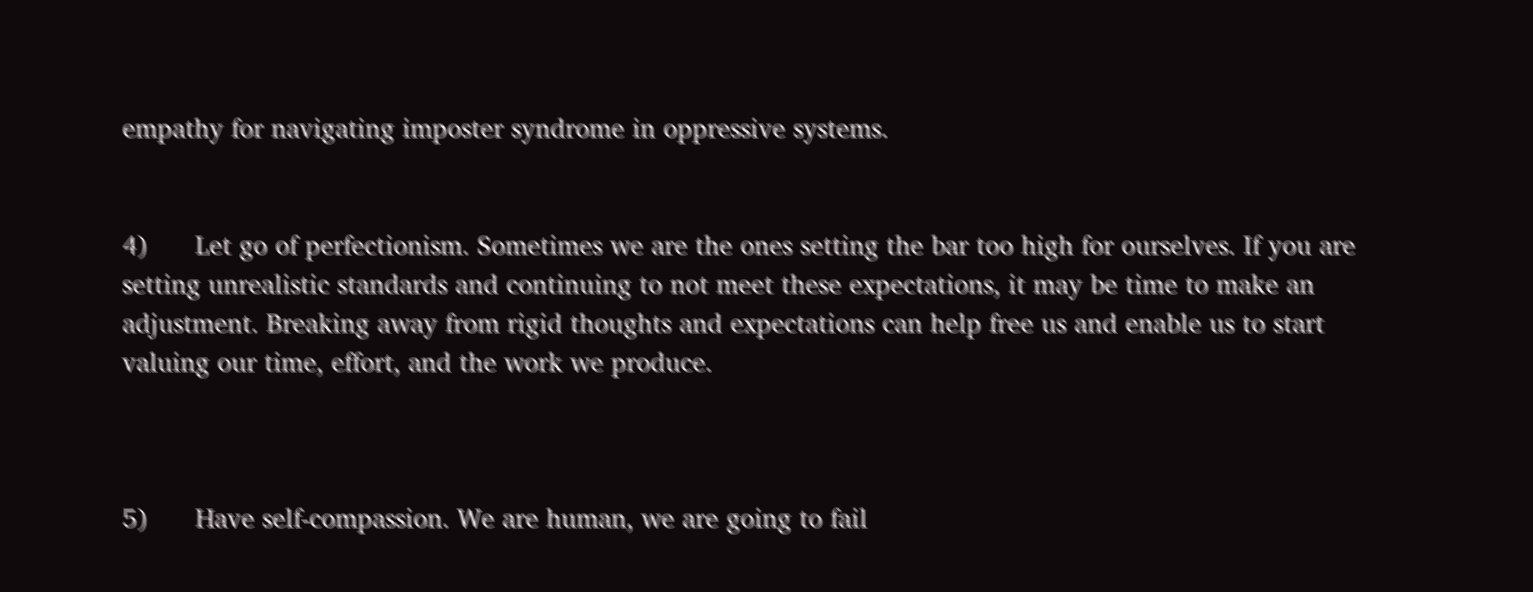empathy for navigating imposter syndrome in oppressive systems.


4)      Let go of perfectionism. Sometimes we are the ones setting the bar too high for ourselves. If you are setting unrealistic standards and continuing to not meet these expectations, it may be time to make an adjustment. Breaking away from rigid thoughts and expectations can help free us and enable us to start valuing our time, effort, and the work we produce.



5)      Have self-compassion. We are human, we are going to fail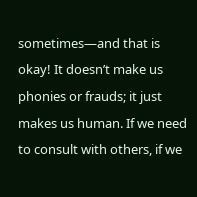sometimes—and that is okay! It doesn’t make us phonies or frauds; it just makes us human. If we need to consult with others, if we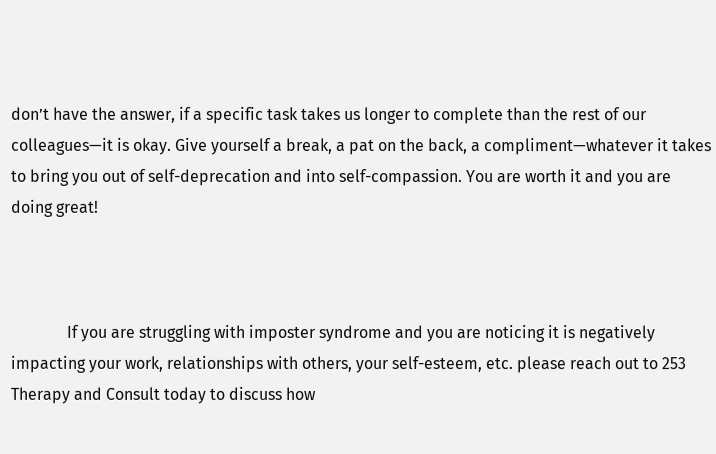don’t have the answer, if a specific task takes us longer to complete than the rest of our colleagues—it is okay. Give yourself a break, a pat on the back, a compliment—whatever it takes to bring you out of self-deprecation and into self-compassion. You are worth it and you are doing great!



              If you are struggling with imposter syndrome and you are noticing it is negatively impacting your work, relationships with others, your self-esteem, etc. please reach out to 253 Therapy and Consult today to discuss how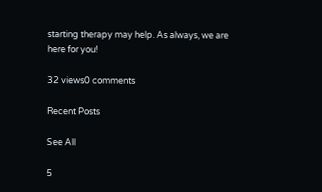starting therapy may help. As always, we are here for you!

32 views0 comments

Recent Posts

See All

5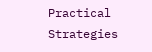Practical Strategies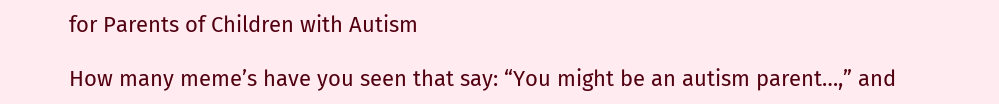for Parents of Children with Autism

How many meme’s have you seen that say: “You might be an autism parent…,” and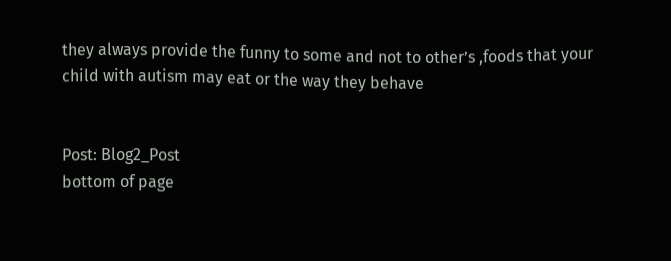they always provide the funny to some and not to other’s ,foods that your child with autism may eat or the way they behave


Post: Blog2_Post
bottom of page